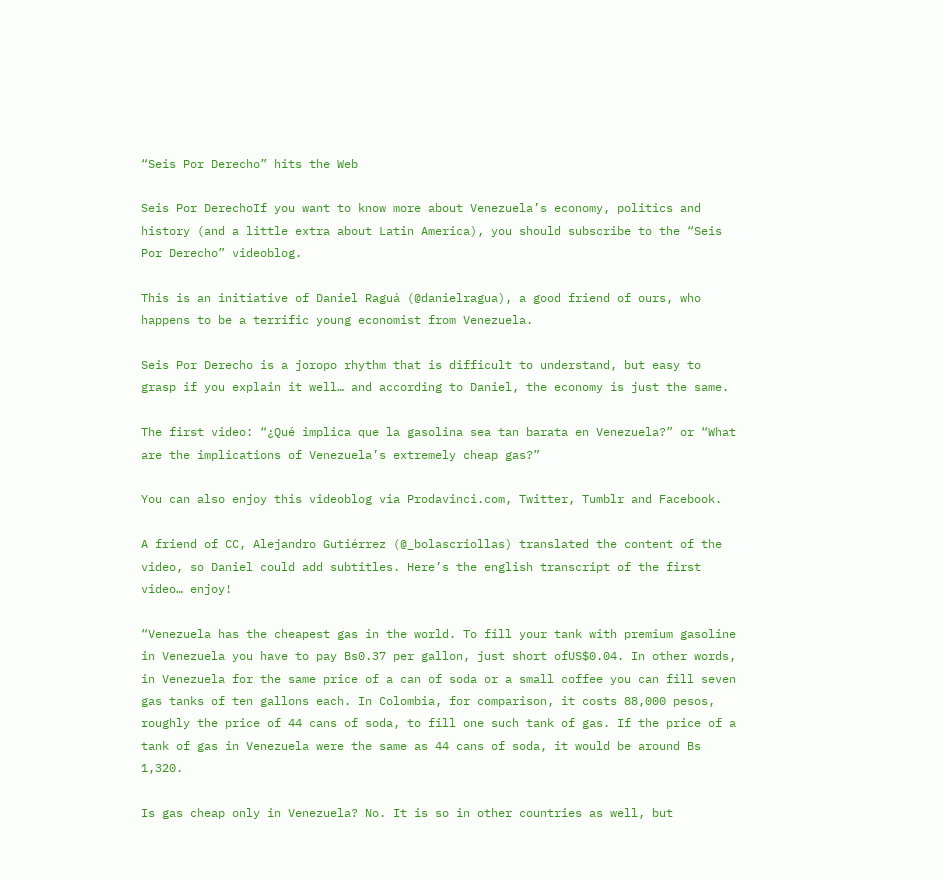“Seis Por Derecho” hits the Web

Seis Por DerechoIf you want to know more about Venezuela’s economy, politics and history (and a little extra about Latin America), you should subscribe to the “Seis Por Derecho” videoblog.

This is an initiative of Daniel Raguá (@danielragua), a good friend of ours, who happens to be a terrific young economist from Venezuela.

Seis Por Derecho is a joropo rhythm that is difficult to understand, but easy to grasp if you explain it well… and according to Daniel, the economy is just the same.

The first video: “¿Qué implica que la gasolina sea tan barata en Venezuela?” or “What are the implications of Venezuela’s extremely cheap gas?”

You can also enjoy this videoblog via Prodavinci.com, Twitter, Tumblr and Facebook.

A friend of CC, Alejandro Gutiérrez (@_bolascriollas) translated the content of the video, so Daniel could add subtitles. Here’s the english transcript of the first video… enjoy!

“Venezuela has the cheapest gas in the world. To fill your tank with premium gasoline in Venezuela you have to pay Bs0.37 per gallon, just short ofUS$0.04. In other words, in Venezuela for the same price of a can of soda or a small coffee you can fill seven gas tanks of ten gallons each. In Colombia, for comparison, it costs 88,000 pesos, roughly the price of 44 cans of soda, to fill one such tank of gas. If the price of a tank of gas in Venezuela were the same as 44 cans of soda, it would be around Bs 1,320.

Is gas cheap only in Venezuela? No. It is so in other countries as well, but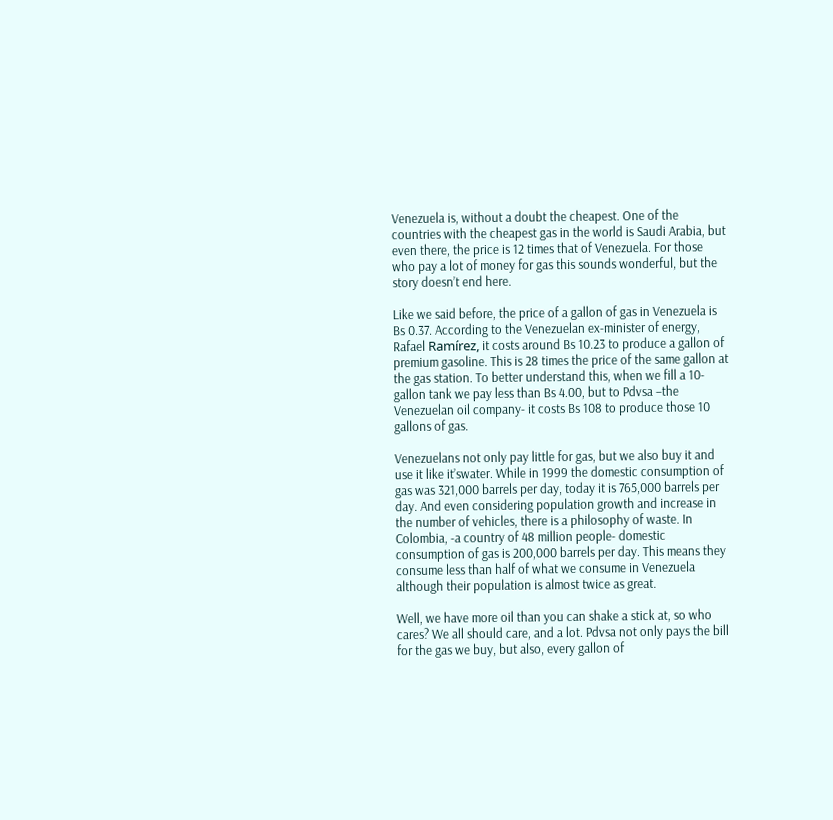Venezuela is, without a doubt the cheapest. One of the countries with the cheapest gas in the world is Saudi Arabia, but even there, the price is 12 times that of Venezuela. For those who pay a lot of money for gas this sounds wonderful, but the story doesn’t end here.

Like we said before, the price of a gallon of gas in Venezuela is Bs 0.37. According to the Venezuelan ex-minister of energy, Rafael Ramírez, it costs around Bs 10.23 to produce a gallon of premium gasoline. This is 28 times the price of the same gallon at the gas station. To better understand this, when we fill a 10-gallon tank we pay less than Bs 4.00, but to Pdvsa –the Venezuelan oil company- it costs Bs 108 to produce those 10 gallons of gas.

Venezuelans not only pay little for gas, but we also buy it and use it like it’swater. While in 1999 the domestic consumption of gas was 321,000 barrels per day, today it is 765,000 barrels per day. And even considering population growth and increase in the number of vehicles, there is a philosophy of waste. In Colombia, -a country of 48 million people- domestic consumption of gas is 200,000 barrels per day. This means they consume less than half of what we consume in Venezuela although their population is almost twice as great.

Well, we have more oil than you can shake a stick at, so who cares? We all should care, and a lot. Pdvsa not only pays the bill for the gas we buy, but also, every gallon of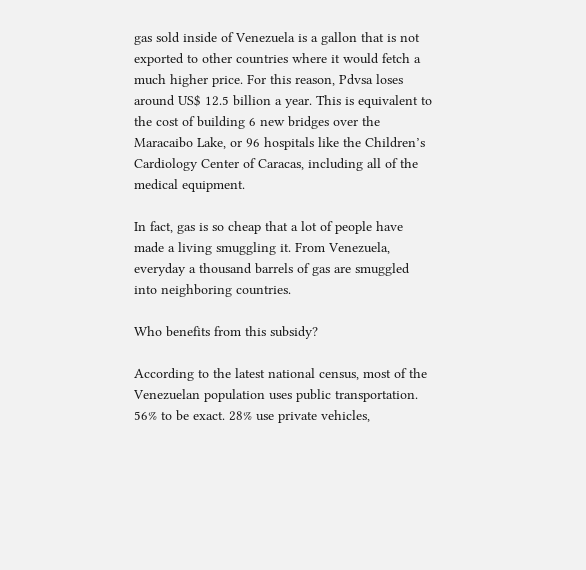gas sold inside of Venezuela is a gallon that is not exported to other countries where it would fetch a much higher price. For this reason, Pdvsa loses around US$ 12.5 billion a year. This is equivalent to the cost of building 6 new bridges over the Maracaibo Lake, or 96 hospitals like the Children’s Cardiology Center of Caracas, including all of the medical equipment.

In fact, gas is so cheap that a lot of people have made a living smuggling it. From Venezuela, everyday a thousand barrels of gas are smuggled into neighboring countries.

Who benefits from this subsidy?

According to the latest national census, most of the Venezuelan population uses public transportation. 56% to be exact. 28% use private vehicles,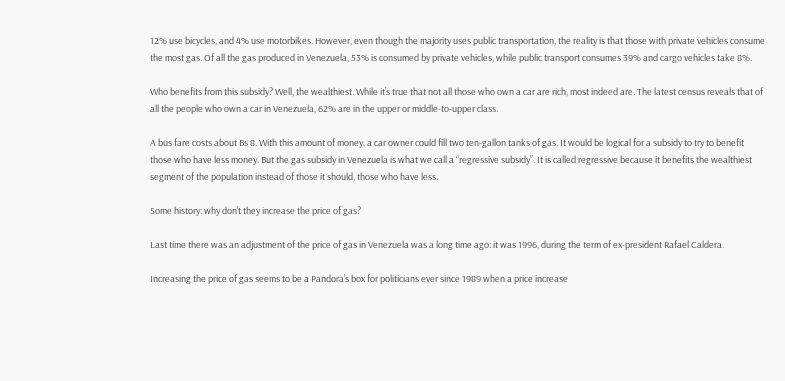12% use bicycles, and 4% use motorbikes. However, even though the majority uses public transportation, the reality is that those with private vehicles consume the most gas. Of all the gas produced in Venezuela, 53% is consumed by private vehicles, while public transport consumes 39% and cargo vehicles take 8%.

Who benefits from this subsidy? Well, the wealthiest. While it’s true that not all those who own a car are rich, most indeed are. The latest census reveals that of all the people who own a car in Venezuela, 62% are in the upper or middle-to-upper class.

A bus fare costs about Bs 8. With this amount of money, a car owner could fill two ten-gallon tanks of gas. It would be logical for a subsidy to try to benefit those who have less money. But the gas subsidy in Venezuela is what we call a “regressive subsidy”. It is called regressive because it benefits the wealthiest segment of the population instead of those it should, those who have less.

Some history: why don’t they increase the price of gas?

Last time there was an adjustment of the price of gas in Venezuela was a long time ago: it was 1996, during the term of ex-president Rafael Caldera.

Increasing the price of gas seems to be a Pandora’s box for politicians ever since 1989 when a price increase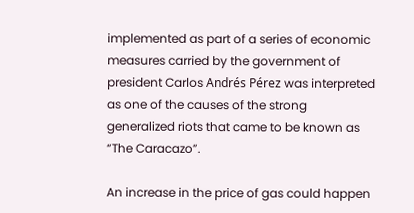implemented as part of a series of economic measures carried by the government of president Carlos Andrés Pérez was interpreted as one of the causes of the strong generalized riots that came to be known as “The Caracazo”.

An increase in the price of gas could happen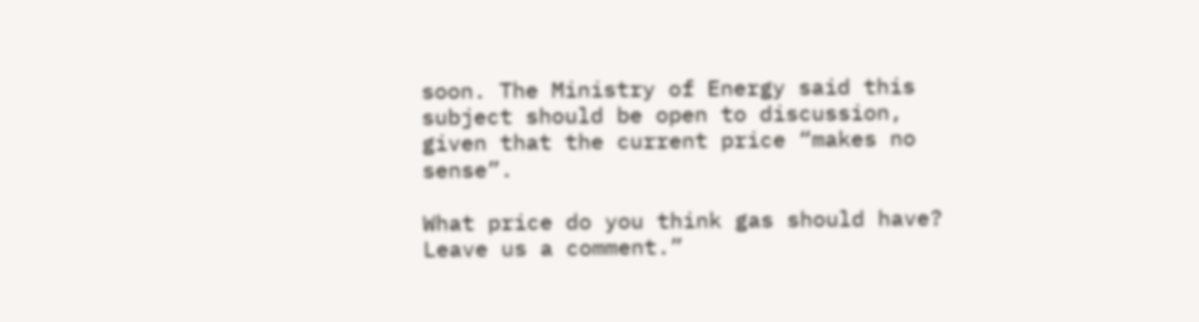soon. The Ministry of Energy said this subject should be open to discussion, given that the current price “makes no sense”.

What price do you think gas should have? Leave us a comment.”